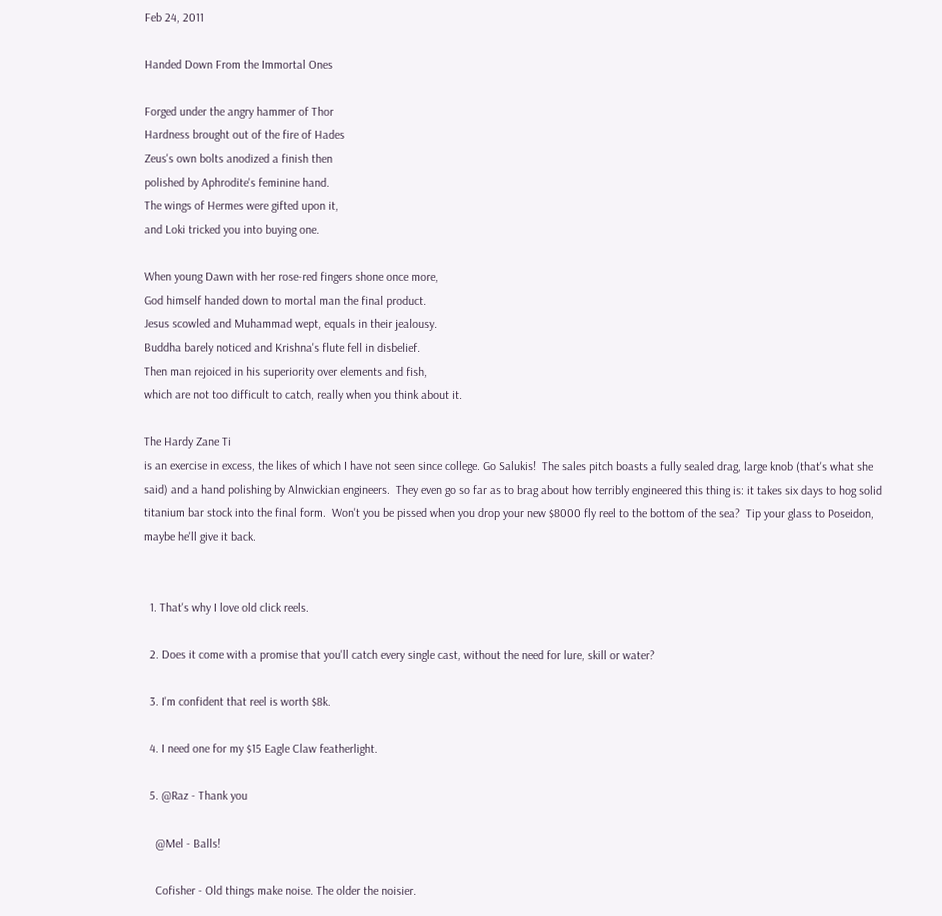Feb 24, 2011

Handed Down From the Immortal Ones

Forged under the angry hammer of Thor
Hardness brought out of the fire of Hades
Zeus's own bolts anodized a finish then
polished by Aphrodite's feminine hand.
The wings of Hermes were gifted upon it,
and Loki tricked you into buying one.

When young Dawn with her rose-red fingers shone once more,
God himself handed down to mortal man the final product.
Jesus scowled and Muhammad wept, equals in their jealousy.
Buddha barely noticed and Krishna's flute fell in disbelief.
Then man rejoiced in his superiority over elements and fish,
which are not too difficult to catch, really when you think about it.

The Hardy Zane Ti
is an exercise in excess, the likes of which I have not seen since college. Go Salukis!  The sales pitch boasts a fully sealed drag, large knob (that's what she said) and a hand polishing by Alnwickian engineers.  They even go so far as to brag about how terribly engineered this thing is: it takes six days to hog solid titanium bar stock into the final form.  Won't you be pissed when you drop your new $8000 fly reel to the bottom of the sea?  Tip your glass to Poseidon, maybe he'll give it back.


  1. That's why I love old click reels.

  2. Does it come with a promise that you'll catch every single cast, without the need for lure, skill or water?

  3. I'm confident that reel is worth $8k.

  4. I need one for my $15 Eagle Claw featherlight.

  5. @Raz - Thank you

    @Mel - Balls!

    Cofisher - Old things make noise. The older the noisier.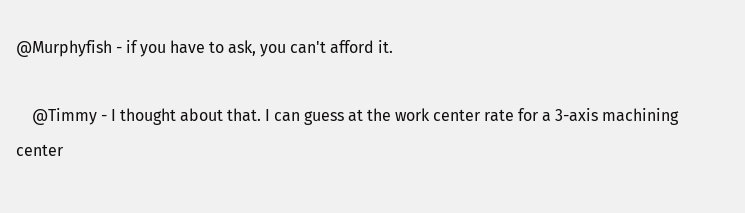@Murphyfish - if you have to ask, you can't afford it.

    @Timmy - I thought about that. I can guess at the work center rate for a 3-axis machining center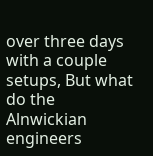over three days with a couple setups, But what do the Alnwickian engineers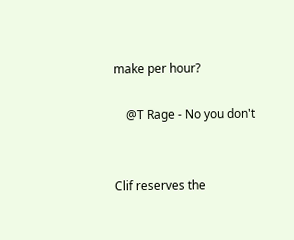make per hour?

    @T Rage - No you don't


Clif reserves the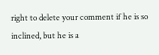right to delete your comment if he is so inclined, but he is a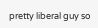pretty liberal guy so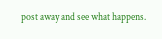post away and see what happens.